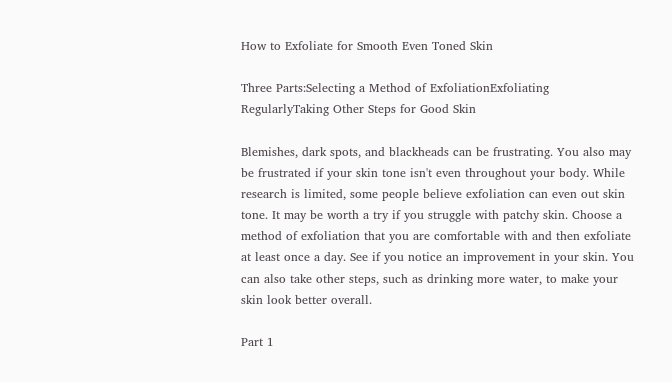How to Exfoliate for Smooth Even Toned Skin

Three Parts:Selecting a Method of ExfoliationExfoliating RegularlyTaking Other Steps for Good Skin

Blemishes, dark spots, and blackheads can be frustrating. You also may be frustrated if your skin tone isn't even throughout your body. While research is limited, some people believe exfoliation can even out skin tone. It may be worth a try if you struggle with patchy skin. Choose a method of exfoliation that you are comfortable with and then exfoliate at least once a day. See if you notice an improvement in your skin. You can also take other steps, such as drinking more water, to make your skin look better overall.

Part 1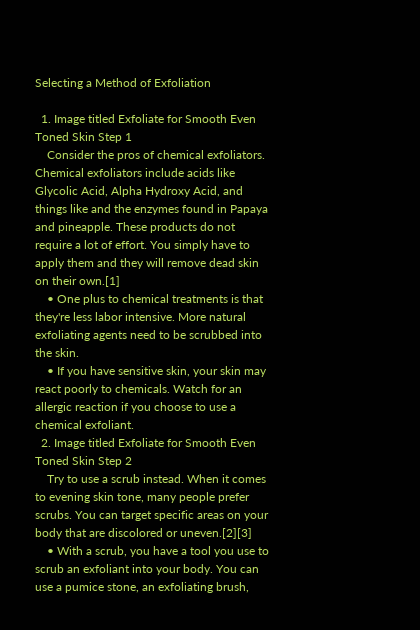Selecting a Method of Exfoliation

  1. Image titled Exfoliate for Smooth Even Toned Skin Step 1
    Consider the pros of chemical exfoliators. Chemical exfoliators include acids like Glycolic Acid, Alpha Hydroxy Acid, and things like and the enzymes found in Papaya and pineapple. These products do not require a lot of effort. You simply have to apply them and they will remove dead skin on their own.[1]
    • One plus to chemical treatments is that they're less labor intensive. More natural exfoliating agents need to be scrubbed into the skin.
    • If you have sensitive skin, your skin may react poorly to chemicals. Watch for an allergic reaction if you choose to use a chemical exfoliant.
  2. Image titled Exfoliate for Smooth Even Toned Skin Step 2
    Try to use a scrub instead. When it comes to evening skin tone, many people prefer scrubs. You can target specific areas on your body that are discolored or uneven.[2][3]
    • With a scrub, you have a tool you use to scrub an exfoliant into your body. You can use a pumice stone, an exfoliating brush,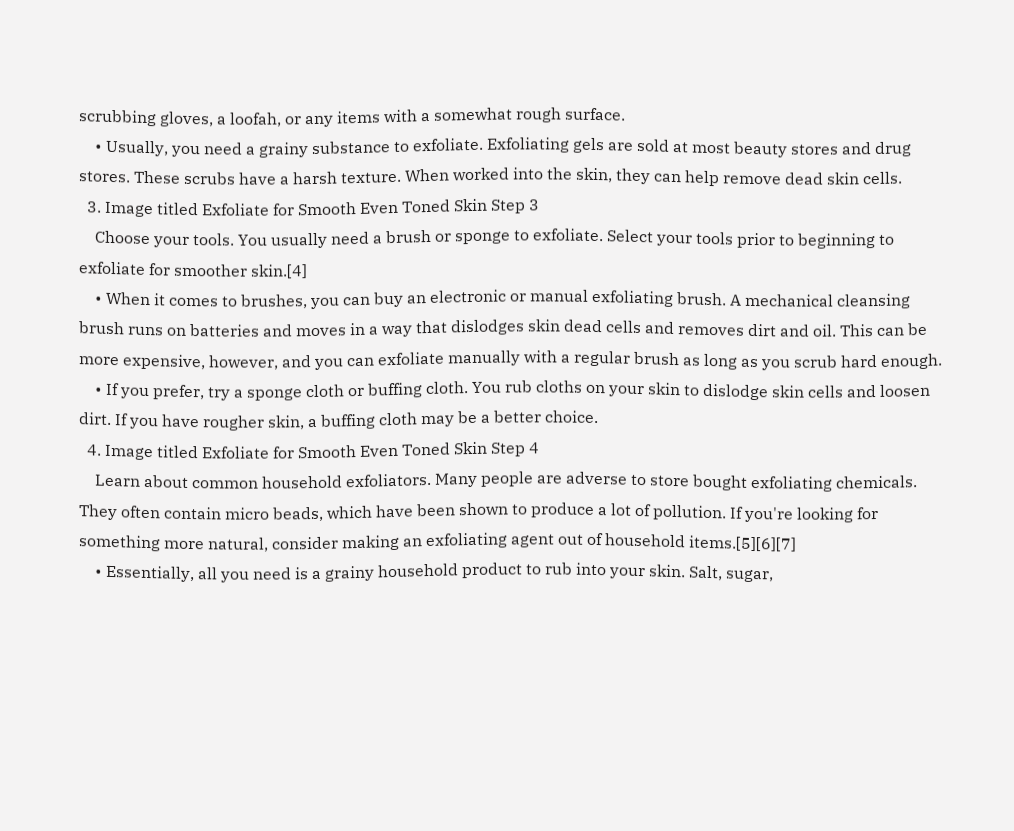scrubbing gloves, a loofah, or any items with a somewhat rough surface.
    • Usually, you need a grainy substance to exfoliate. Exfoliating gels are sold at most beauty stores and drug stores. These scrubs have a harsh texture. When worked into the skin, they can help remove dead skin cells.
  3. Image titled Exfoliate for Smooth Even Toned Skin Step 3
    Choose your tools. You usually need a brush or sponge to exfoliate. Select your tools prior to beginning to exfoliate for smoother skin.[4]
    • When it comes to brushes, you can buy an electronic or manual exfoliating brush. A mechanical cleansing brush runs on batteries and moves in a way that dislodges skin dead cells and removes dirt and oil. This can be more expensive, however, and you can exfoliate manually with a regular brush as long as you scrub hard enough.
    • If you prefer, try a sponge cloth or buffing cloth. You rub cloths on your skin to dislodge skin cells and loosen dirt. If you have rougher skin, a buffing cloth may be a better choice.
  4. Image titled Exfoliate for Smooth Even Toned Skin Step 4
    Learn about common household exfoliators. Many people are adverse to store bought exfoliating chemicals. They often contain micro beads, which have been shown to produce a lot of pollution. If you're looking for something more natural, consider making an exfoliating agent out of household items.[5][6][7]
    • Essentially, all you need is a grainy household product to rub into your skin. Salt, sugar,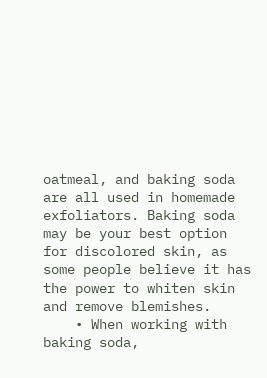oatmeal, and baking soda are all used in homemade exfoliators. Baking soda may be your best option for discolored skin, as some people believe it has the power to whiten skin and remove blemishes.
    • When working with baking soda,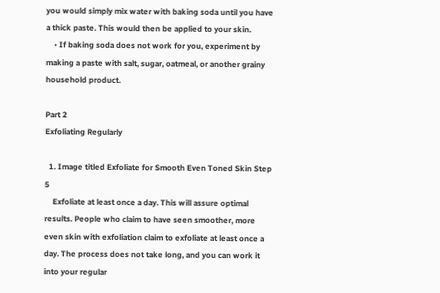you would simply mix water with baking soda until you have a thick paste. This would then be applied to your skin.
    • If baking soda does not work for you, experiment by making a paste with salt, sugar, oatmeal, or another grainy household product.

Part 2
Exfoliating Regularly

  1. Image titled Exfoliate for Smooth Even Toned Skin Step 5
    Exfoliate at least once a day. This will assure optimal results. People who claim to have seen smoother, more even skin with exfoliation claim to exfoliate at least once a day. The process does not take long, and you can work it into your regular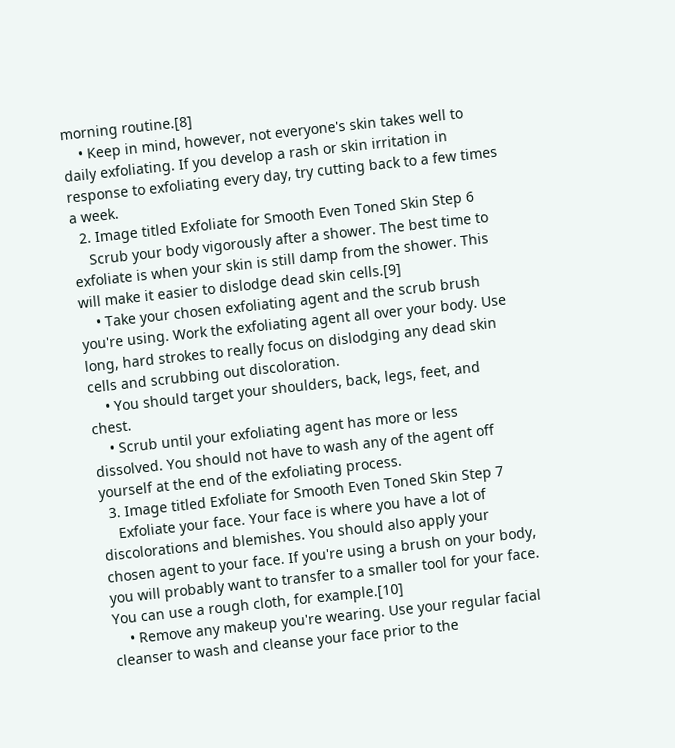morning routine.[8]
    • Keep in mind, however, not everyone's skin takes well to daily exfoliating. If you develop a rash or skin irritation in response to exfoliating every day, try cutting back to a few times a week.
  2. Image titled Exfoliate for Smooth Even Toned Skin Step 6
    Scrub your body vigorously after a shower. The best time to exfoliate is when your skin is still damp from the shower. This will make it easier to dislodge dead skin cells.[9]
    • Take your chosen exfoliating agent and the scrub brush you're using. Work the exfoliating agent all over your body. Use long, hard strokes to really focus on dislodging any dead skin cells and scrubbing out discoloration.
    • You should target your shoulders, back, legs, feet, and chest.
    • Scrub until your exfoliating agent has more or less dissolved. You should not have to wash any of the agent off yourself at the end of the exfoliating process.
  3. Image titled Exfoliate for Smooth Even Toned Skin Step 7
    Exfoliate your face. Your face is where you have a lot of discolorations and blemishes. You should also apply your chosen agent to your face. If you're using a brush on your body, you will probably want to transfer to a smaller tool for your face. You can use a rough cloth, for example.[10]
    • Remove any makeup you're wearing. Use your regular facial cleanser to wash and cleanse your face prior to the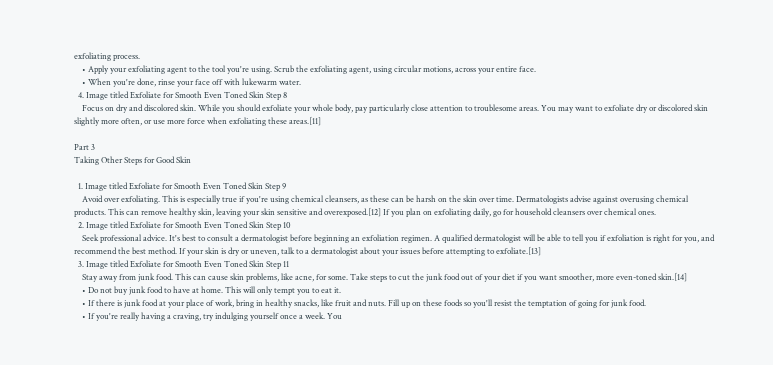exfoliating process.
    • Apply your exfoliating agent to the tool you're using. Scrub the exfoliating agent, using circular motions, across your entire face.
    • When you're done, rinse your face off with lukewarm water.
  4. Image titled Exfoliate for Smooth Even Toned Skin Step 8
    Focus on dry and discolored skin. While you should exfoliate your whole body, pay particularly close attention to troublesome areas. You may want to exfoliate dry or discolored skin slightly more often, or use more force when exfoliating these areas.[11]

Part 3
Taking Other Steps for Good Skin

  1. Image titled Exfoliate for Smooth Even Toned Skin Step 9
    Avoid over exfoliating. This is especially true if you're using chemical cleansers, as these can be harsh on the skin over time. Dermatologists advise against overusing chemical products. This can remove healthy skin, leaving your skin sensitive and overexposed.[12] If you plan on exfoliating daily, go for household cleansers over chemical ones.
  2. Image titled Exfoliate for Smooth Even Toned Skin Step 10
    Seek professional advice. It's best to consult a dermatologist before beginning an exfoliation regimen. A qualified dermatologist will be able to tell you if exfoliation is right for you, and recommend the best method. If your skin is dry or uneven, talk to a dermatologist about your issues before attempting to exfoliate.[13]
  3. Image titled Exfoliate for Smooth Even Toned Skin Step 11
    Stay away from junk food. This can cause skin problems, like acne, for some. Take steps to cut the junk food out of your diet if you want smoother, more even-toned skin.[14]
    • Do not buy junk food to have at home. This will only tempt you to eat it.
    • If there is junk food at your place of work, bring in healthy snacks, like fruit and nuts. Fill up on these foods so you'll resist the temptation of going for junk food.
    • If you're really having a craving, try indulging yourself once a week. You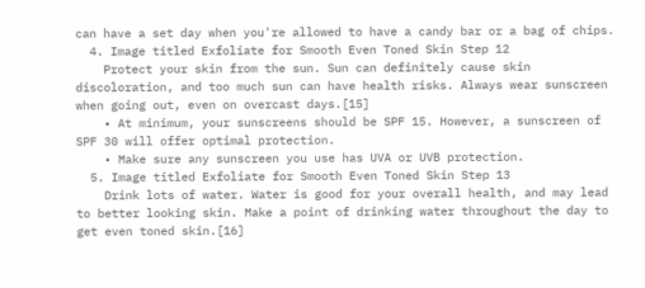can have a set day when you're allowed to have a candy bar or a bag of chips.
  4. Image titled Exfoliate for Smooth Even Toned Skin Step 12
    Protect your skin from the sun. Sun can definitely cause skin discoloration, and too much sun can have health risks. Always wear sunscreen when going out, even on overcast days.[15]
    • At minimum, your sunscreens should be SPF 15. However, a sunscreen of SPF 30 will offer optimal protection.
    • Make sure any sunscreen you use has UVA or UVB protection.
  5. Image titled Exfoliate for Smooth Even Toned Skin Step 13
    Drink lots of water. Water is good for your overall health, and may lead to better looking skin. Make a point of drinking water throughout the day to get even toned skin.[16]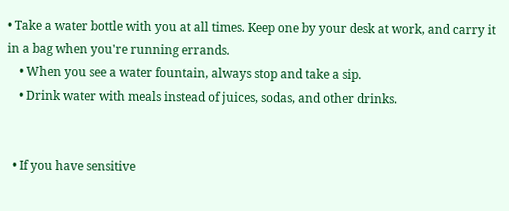• Take a water bottle with you at all times. Keep one by your desk at work, and carry it in a bag when you're running errands.
    • When you see a water fountain, always stop and take a sip.
    • Drink water with meals instead of juices, sodas, and other drinks.


  • If you have sensitive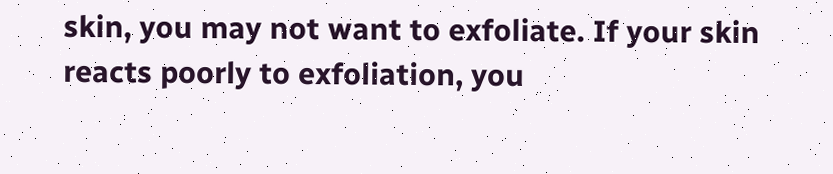skin, you may not want to exfoliate. If your skin reacts poorly to exfoliation, you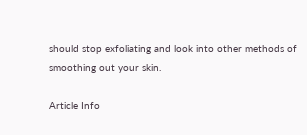should stop exfoliating and look into other methods of smoothing out your skin.

Article Info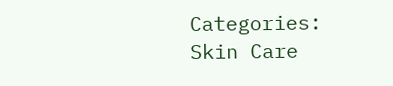Categories: Skin Care